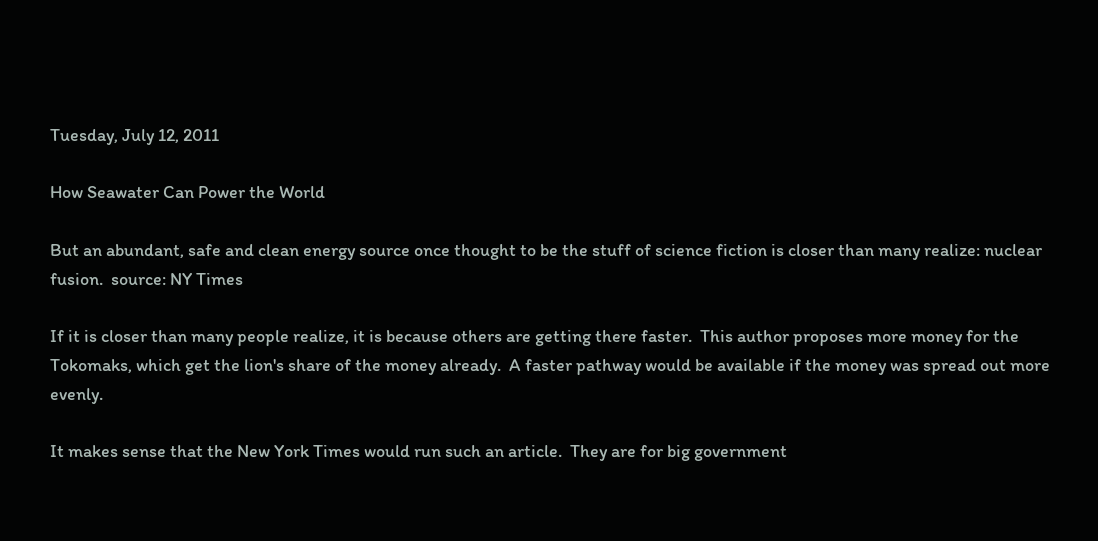Tuesday, July 12, 2011

How Seawater Can Power the World

But an abundant, safe and clean energy source once thought to be the stuff of science fiction is closer than many realize: nuclear fusion.  source: NY Times

If it is closer than many people realize, it is because others are getting there faster.  This author proposes more money for the Tokomaks, which get the lion's share of the money already.  A faster pathway would be available if the money was spread out more evenly.

It makes sense that the New York Times would run such an article.  They are for big government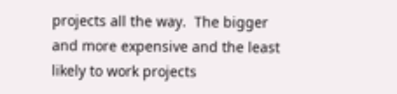projects all the way.  The bigger and more expensive and the least likely to work projects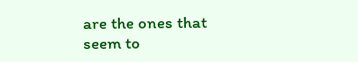are the ones that seem to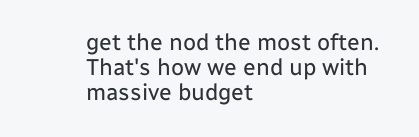get the nod the most often.  That's how we end up with massive budget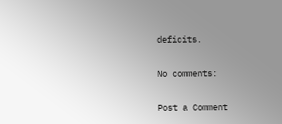deficits.

No comments:

Post a Comment